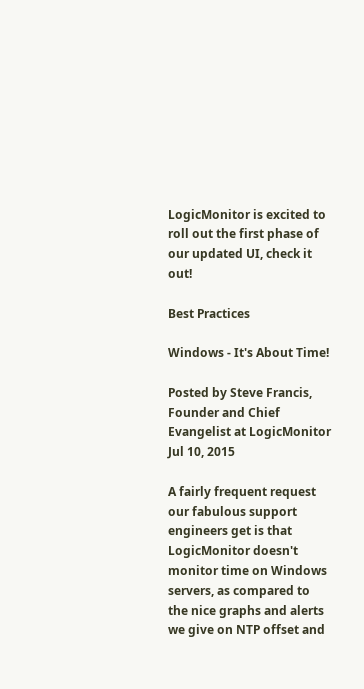LogicMonitor is excited to roll out the first phase of our updated UI, check it out!

Best Practices

Windows - It's About Time!

Posted by Steve Francis, Founder and Chief Evangelist at LogicMonitor
Jul 10, 2015

A fairly frequent request our fabulous support engineers get is that LogicMonitor doesn't monitor time on Windows servers, as compared to the nice graphs and alerts we give on NTP offset and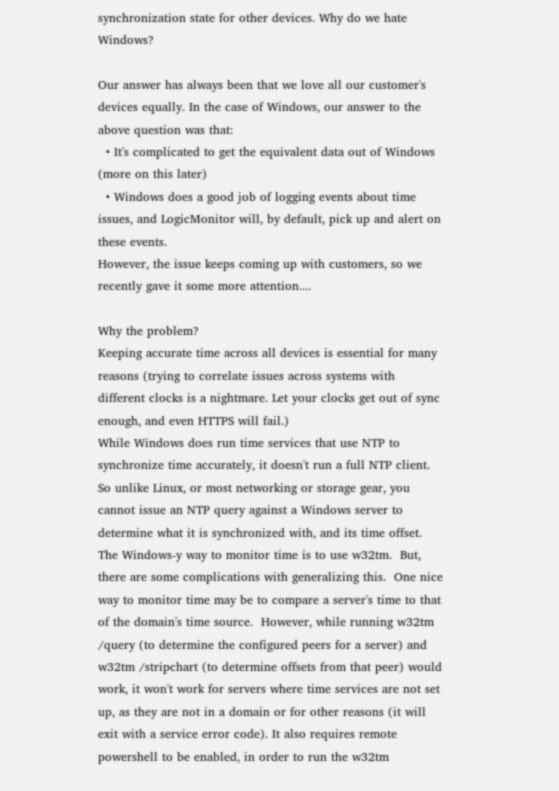synchronization state for other devices. Why do we hate Windows?

Our answer has always been that we love all our customer's devices equally. In the case of Windows, our answer to the above question was that:
  • It's complicated to get the equivalent data out of Windows (more on this later)
  • Windows does a good job of logging events about time issues, and LogicMonitor will, by default, pick up and alert on these events.
However, the issue keeps coming up with customers, so we recently gave it some more attention....

Why the problem?
Keeping accurate time across all devices is essential for many reasons (trying to correlate issues across systems with different clocks is a nightmare. Let your clocks get out of sync enough, and even HTTPS will fail.)
While Windows does run time services that use NTP to synchronize time accurately, it doesn't run a full NTP client. So unlike Linux, or most networking or storage gear, you cannot issue an NTP query against a Windows server to determine what it is synchronized with, and its time offset.
The Windows-y way to monitor time is to use w32tm.  But, there are some complications with generalizing this.  One nice way to monitor time may be to compare a server's time to that of the domain's time source.  However, while running w32tm /query (to determine the configured peers for a server) and w32tm /stripchart (to determine offsets from that peer) would work, it won't work for servers where time services are not set up, as they are not in a domain or for other reasons (it will exit with a service error code). It also requires remote powershell to be enabled, in order to run the w32tm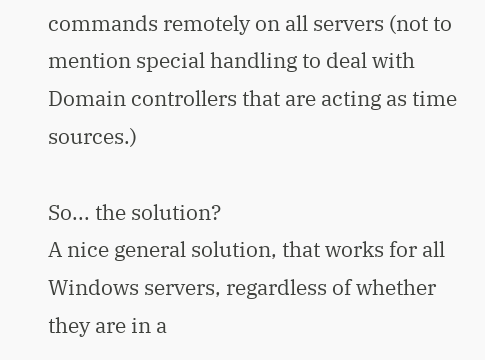commands remotely on all servers (not to mention special handling to deal with Domain controllers that are acting as time sources.)

So... the solution?
A nice general solution, that works for all Windows servers, regardless of whether they are in a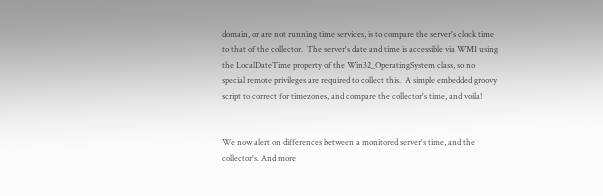domain, or are not running time services, is to compare the server's clock time to that of the collector.  The server's date and time is accessible via WMI using the LocalDateTime property of the Win32_OperatingSystem class, so no special remote privileges are required to collect this.  A simple embedded groovy script to correct for timezones, and compare the collector's time, and voila!


We now alert on differences between a monitored server's time, and the collector's. And more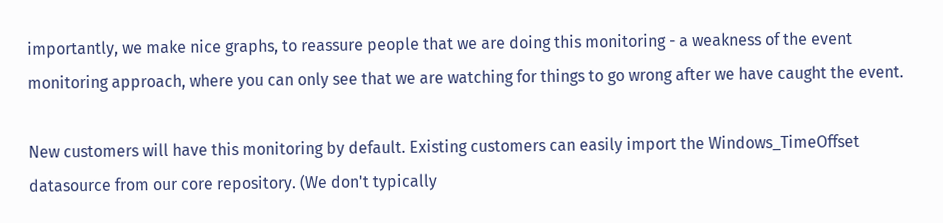importantly, we make nice graphs, to reassure people that we are doing this monitoring - a weakness of the event monitoring approach, where you can only see that we are watching for things to go wrong after we have caught the event.

New customers will have this monitoring by default. Existing customers can easily import the Windows_TimeOffset datasource from our core repository. (We don't typically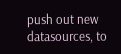push out new datasources, to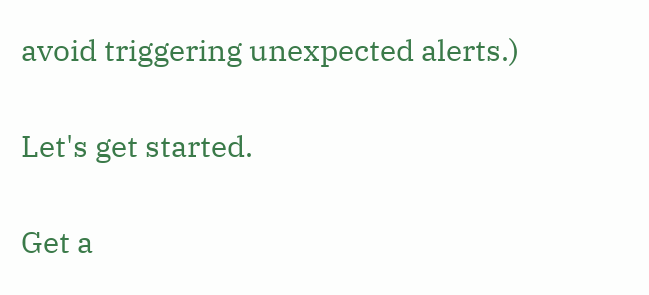avoid triggering unexpected alerts.)

Let's get started.

Get a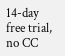14-day free trial, no CC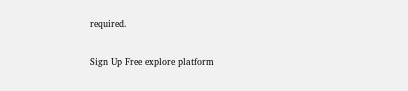required.

Sign Up Free explore platform